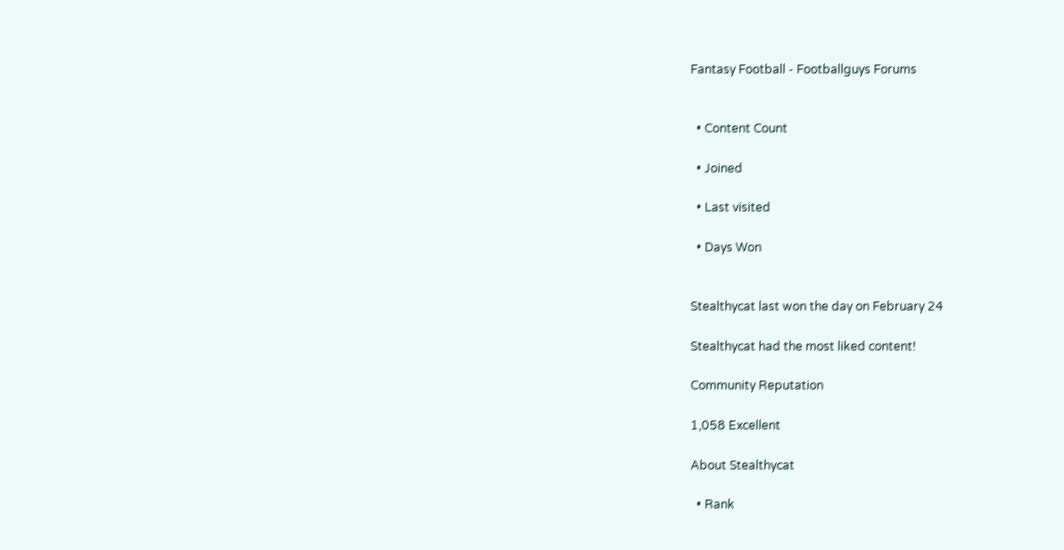Fantasy Football - Footballguys Forums


  • Content Count

  • Joined

  • Last visited

  • Days Won


Stealthycat last won the day on February 24

Stealthycat had the most liked content!

Community Reputation

1,058 Excellent

About Stealthycat

  • Rank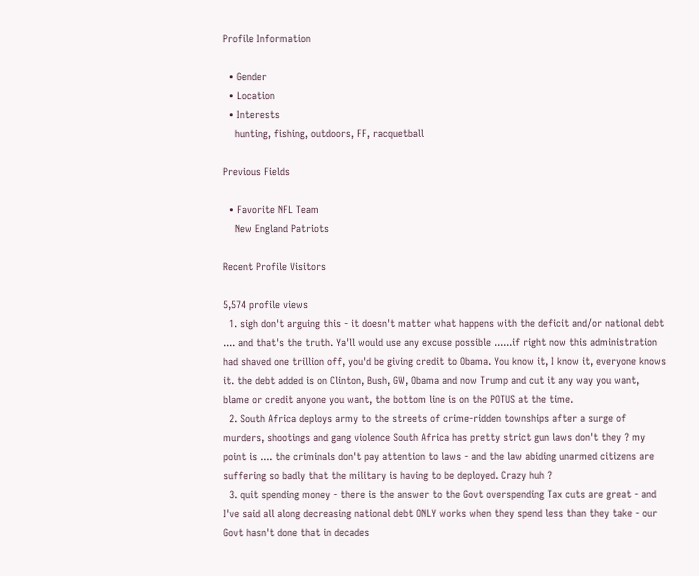Profile Information

  • Gender
  • Location
  • Interests
    hunting, fishing, outdoors, FF, racquetball

Previous Fields

  • Favorite NFL Team
    New England Patriots

Recent Profile Visitors

5,574 profile views
  1. sigh don't arguing this - it doesn't matter what happens with the deficit and/or national debt .... and that's the truth. Ya'll would use any excuse possible ......if right now this administration had shaved one trillion off, you'd be giving credit to Obama. You know it, I know it, everyone knows it. the debt added is on Clinton, Bush, GW, Obama and now Trump and cut it any way you want, blame or credit anyone you want, the bottom line is on the POTUS at the time.
  2. South Africa deploys army to the streets of crime-ridden townships after a surge of murders, shootings and gang violence South Africa has pretty strict gun laws don't they ? my point is .... the criminals don't pay attention to laws - and the law abiding unarmed citizens are suffering so badly that the military is having to be deployed. Crazy huh ?
  3. quit spending money - there is the answer to the Govt overspending Tax cuts are great - and I've said all along decreasing national debt ONLY works when they spend less than they take - our Govt hasn't done that in decades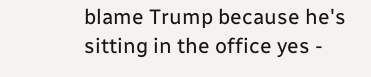blame Trump because he's sitting in the office yes -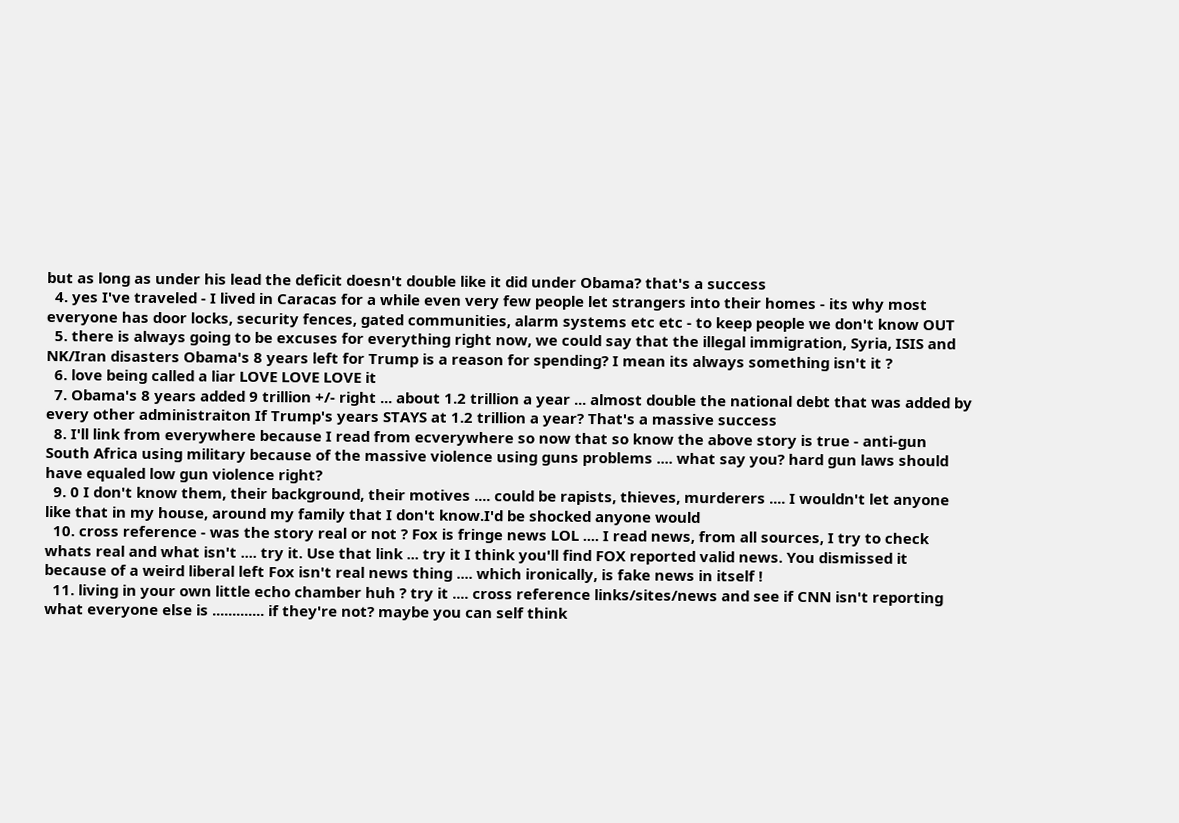but as long as under his lead the deficit doesn't double like it did under Obama? that's a success
  4. yes I've traveled - I lived in Caracas for a while even very few people let strangers into their homes - its why most everyone has door locks, security fences, gated communities, alarm systems etc etc - to keep people we don't know OUT
  5. there is always going to be excuses for everything right now, we could say that the illegal immigration, Syria, ISIS and NK/Iran disasters Obama's 8 years left for Trump is a reason for spending? I mean its always something isn't it ?
  6. love being called a liar LOVE LOVE LOVE it
  7. Obama's 8 years added 9 trillion +/- right ... about 1.2 trillion a year ... almost double the national debt that was added by every other administraiton If Trump's years STAYS at 1.2 trillion a year? That's a massive success
  8. I'll link from everywhere because I read from ecverywhere so now that so know the above story is true - anti-gun South Africa using military because of the massive violence using guns problems .... what say you? hard gun laws should have equaled low gun violence right?
  9. 0 I don't know them, their background, their motives .... could be rapists, thieves, murderers .... I wouldn't let anyone like that in my house, around my family that I don't know.I'd be shocked anyone would
  10. cross reference - was the story real or not ? Fox is fringe news LOL .... I read news, from all sources, I try to check whats real and what isn't .... try it. Use that link ... try it I think you'll find FOX reported valid news. You dismissed it because of a weird liberal left Fox isn't real news thing .... which ironically, is fake news in itself !
  11. living in your own little echo chamber huh ? try it .... cross reference links/sites/news and see if CNN isn't reporting what everyone else is ............. if they're not? maybe you can self think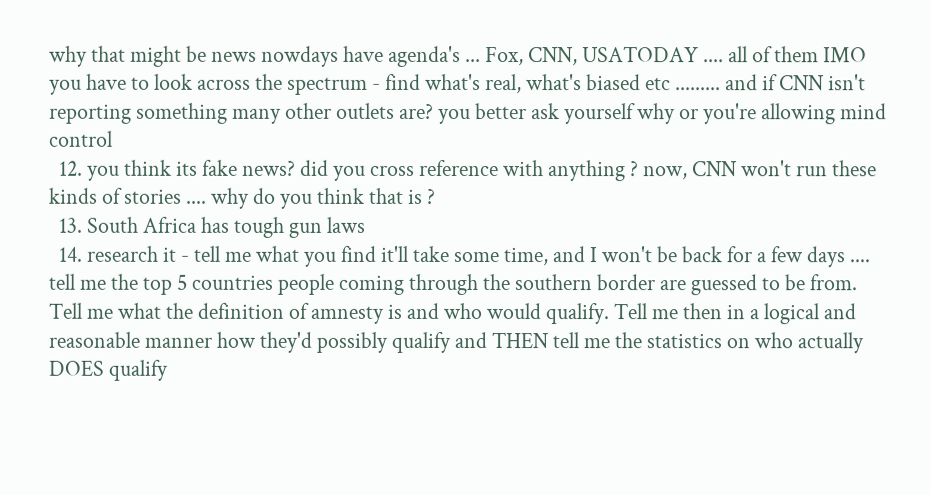why that might be news nowdays have agenda's ... Fox, CNN, USATODAY .... all of them IMO you have to look across the spectrum - find what's real, what's biased etc ......... and if CNN isn't reporting something many other outlets are? you better ask yourself why or you're allowing mind control
  12. you think its fake news? did you cross reference with anything ? now, CNN won't run these kinds of stories .... why do you think that is ?
  13. South Africa has tough gun laws
  14. research it - tell me what you find it'll take some time, and I won't be back for a few days .... tell me the top 5 countries people coming through the southern border are guessed to be from. Tell me what the definition of amnesty is and who would qualify. Tell me then in a logical and reasonable manner how they'd possibly qualify and THEN tell me the statistics on who actually DOES qualify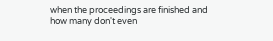when the proceedings are finished and how many don't even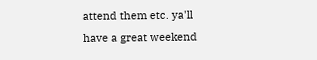attend them etc. ya'll have a great weekend